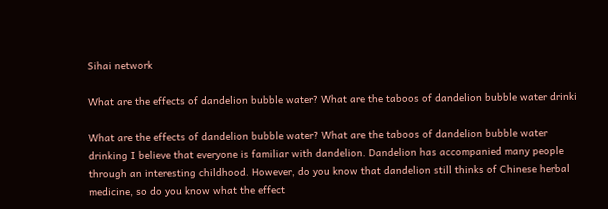Sihai network

What are the effects of dandelion bubble water? What are the taboos of dandelion bubble water drinki

What are the effects of dandelion bubble water? What are the taboos of dandelion bubble water drinking I believe that everyone is familiar with dandelion. Dandelion has accompanied many people through an interesting childhood. However, do you know that dandelion still thinks of Chinese herbal medicine, so do you know what the effect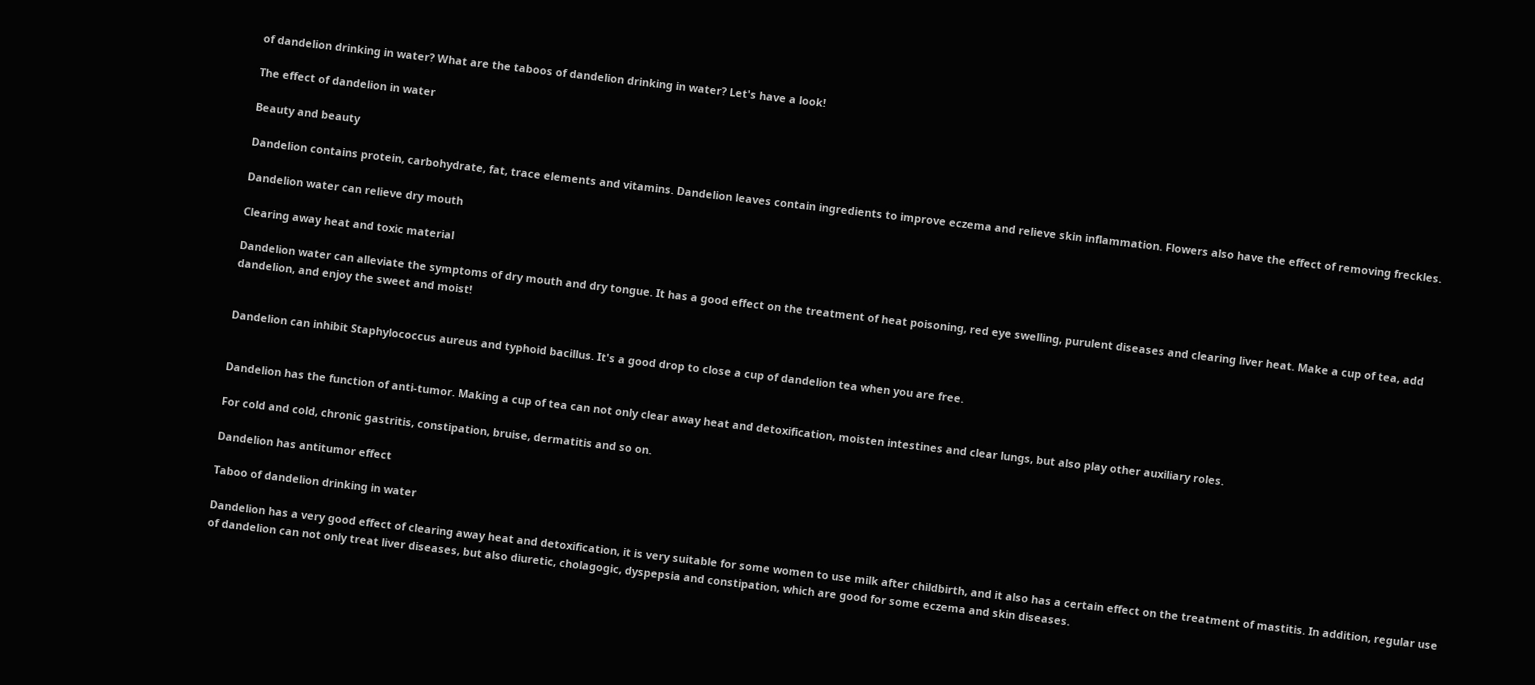of dandelion drinking in water? What are the taboos of dandelion drinking in water? Let's have a look!

The effect of dandelion in water

Beauty and beauty

Dandelion contains protein, carbohydrate, fat, trace elements and vitamins. Dandelion leaves contain ingredients to improve eczema and relieve skin inflammation. Flowers also have the effect of removing freckles.

Dandelion water can relieve dry mouth

Clearing away heat and toxic material

Dandelion water can alleviate the symptoms of dry mouth and dry tongue. It has a good effect on the treatment of heat poisoning, red eye swelling, purulent diseases and clearing liver heat. Make a cup of tea, add dandelion, and enjoy the sweet and moist!


Dandelion can inhibit Staphylococcus aureus and typhoid bacillus. It's a good drop to close a cup of dandelion tea when you are free.


Dandelion has the function of anti-tumor. Making a cup of tea can not only clear away heat and detoxification, moisten intestines and clear lungs, but also play other auxiliary roles.

For cold and cold, chronic gastritis, constipation, bruise, dermatitis and so on.

Dandelion has antitumor effect

Taboo of dandelion drinking in water

Dandelion has a very good effect of clearing away heat and detoxification, it is very suitable for some women to use milk after childbirth, and it also has a certain effect on the treatment of mastitis. In addition, regular use of dandelion can not only treat liver diseases, but also diuretic, cholagogic, dyspepsia and constipation, which are good for some eczema and skin diseases.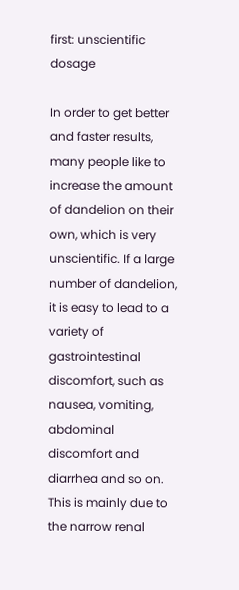first: unscientific dosage

In order to get better and faster results, many people like to increase the amount of dandelion on their own, which is very unscientific. If a large number of dandelion, it is easy to lead to a variety of gastrointestinal discomfort, such as nausea, vomiting, abdominal discomfort and diarrhea and so on. This is mainly due to the narrow renal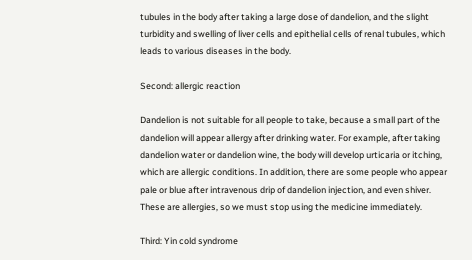tubules in the body after taking a large dose of dandelion, and the slight turbidity and swelling of liver cells and epithelial cells of renal tubules, which leads to various diseases in the body.

Second: allergic reaction

Dandelion is not suitable for all people to take, because a small part of the dandelion will appear allergy after drinking water. For example, after taking dandelion water or dandelion wine, the body will develop urticaria or itching, which are allergic conditions. In addition, there are some people who appear pale or blue after intravenous drip of dandelion injection, and even shiver. These are allergies, so we must stop using the medicine immediately.

Third: Yin cold syndrome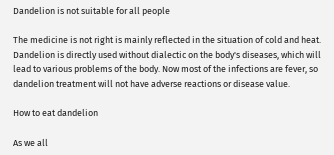Dandelion is not suitable for all people

The medicine is not right is mainly reflected in the situation of cold and heat. Dandelion is directly used without dialectic on the body's diseases, which will lead to various problems of the body. Now most of the infections are fever, so dandelion treatment will not have adverse reactions or disease value.

How to eat dandelion

As we all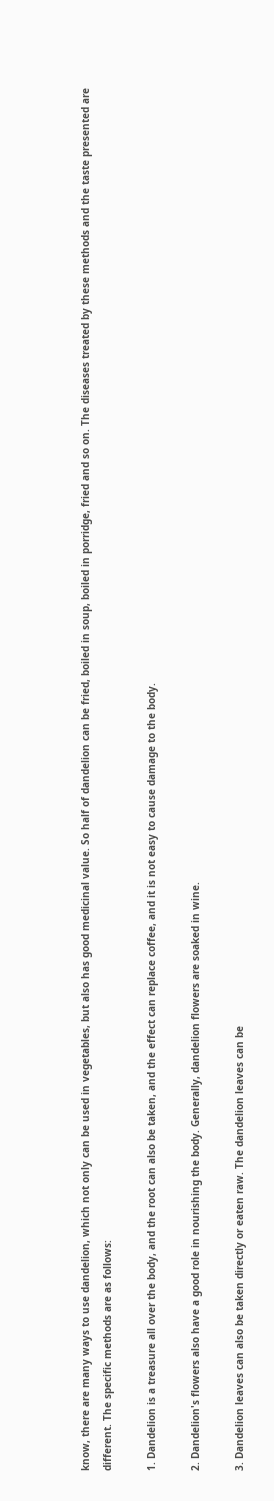know, there are many ways to use dandelion, which not only can be used in vegetables, but also has good medicinal value. So half of dandelion can be fried, boiled in soup, boiled in porridge, fried and so on. The diseases treated by these methods and the taste presented are different. The specific methods are as follows:

1. Dandelion is a treasure all over the body, and the root can also be taken, and the effect can replace coffee, and it is not easy to cause damage to the body.

2. Dandelion's flowers also have a good role in nourishing the body. Generally, dandelion flowers are soaked in wine.

3. Dandelion leaves can also be taken directly or eaten raw. The dandelion leaves can be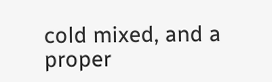cold mixed, and a proper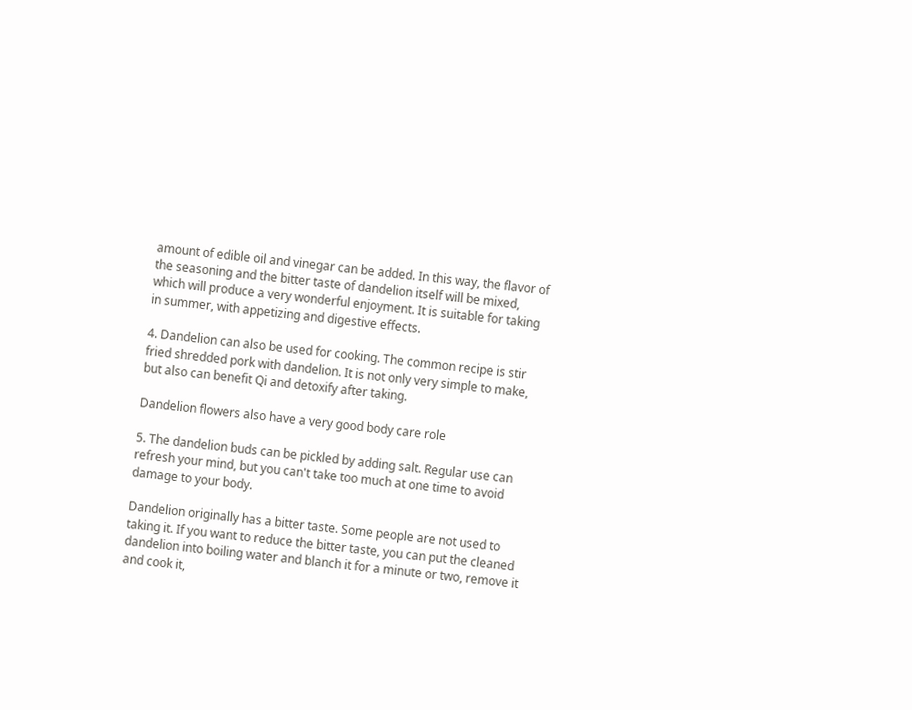amount of edible oil and vinegar can be added. In this way, the flavor of the seasoning and the bitter taste of dandelion itself will be mixed, which will produce a very wonderful enjoyment. It is suitable for taking in summer, with appetizing and digestive effects.

4. Dandelion can also be used for cooking. The common recipe is stir fried shredded pork with dandelion. It is not only very simple to make, but also can benefit Qi and detoxify after taking.

Dandelion flowers also have a very good body care role

5. The dandelion buds can be pickled by adding salt. Regular use can refresh your mind, but you can't take too much at one time to avoid damage to your body.

Dandelion originally has a bitter taste. Some people are not used to taking it. If you want to reduce the bitter taste, you can put the cleaned dandelion into boiling water and blanch it for a minute or two, remove it and cook it,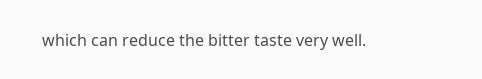which can reduce the bitter taste very well.